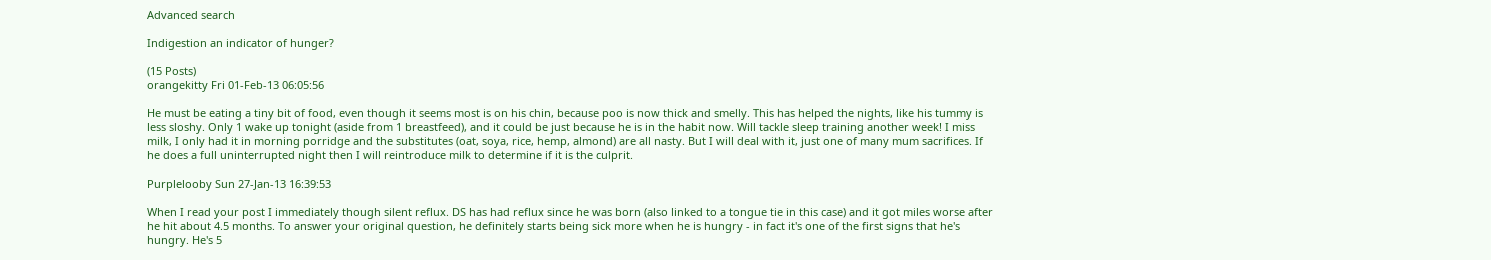Advanced search

Indigestion an indicator of hunger?

(15 Posts)
orangekitty Fri 01-Feb-13 06:05:56

He must be eating a tiny bit of food, even though it seems most is on his chin, because poo is now thick and smelly. This has helped the nights, like his tummy is less sloshy. Only 1 wake up tonight (aside from 1 breastfeed), and it could be just because he is in the habit now. Will tackle sleep training another week! I miss milk, I only had it in morning porridge and the substitutes (oat, soya, rice, hemp, almond) are all nasty. But I will deal with it, just one of many mum sacrifices. If he does a full uninterrupted night then I will reintroduce milk to determine if it is the culprit.

Purplelooby Sun 27-Jan-13 16:39:53

When I read your post I immediately though silent reflux. DS has had reflux since he was born (also linked to a tongue tie in this case) and it got miles worse after he hit about 4.5 months. To answer your original question, he definitely starts being sick more when he is hungry - in fact it's one of the first signs that he's hungry. He's 5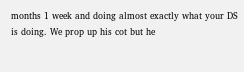months 1 week and doing almost exactly what your DS is doing. We prop up his cot but he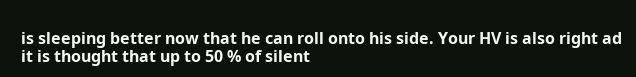is sleeping better now that he can roll onto his side. Your HV is also right ad it is thought that up to 50 % of silent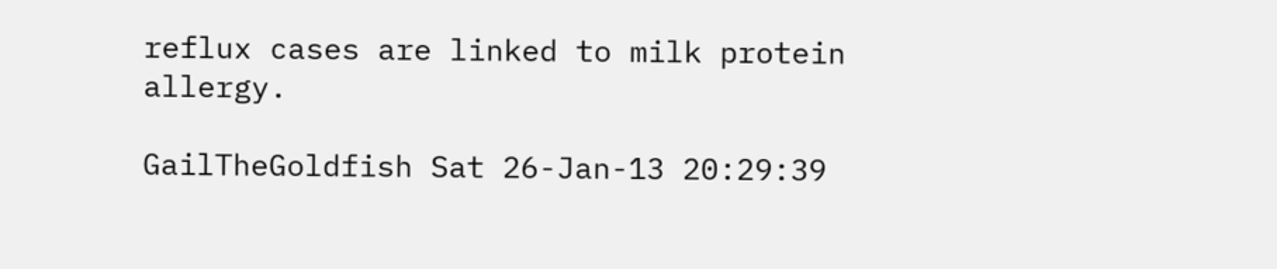reflux cases are linked to milk protein allergy.

GailTheGoldfish Sat 26-Jan-13 20:29:39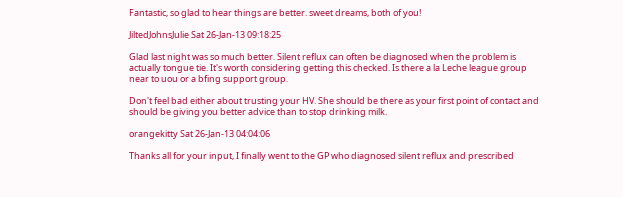Fantastic, so glad to hear things are better. sweet dreams, both of you!

JiltedJohnsJulie Sat 26-Jan-13 09:18:25

Glad last night was so much better. Silent reflux can often be diagnosed when the problem is actually tongue tie. It's worth considering getting this checked. Is there a la Leche league group near to uou or a bfing support group.

Don't feel bad either about trusting your HV. She should be there as your first point of contact and should be giving you better advice than to stop drinking milk.

orangekitty Sat 26-Jan-13 04:04:06

Thanks all for your input, I finally went to the GP who diagnosed silent reflux and prescribed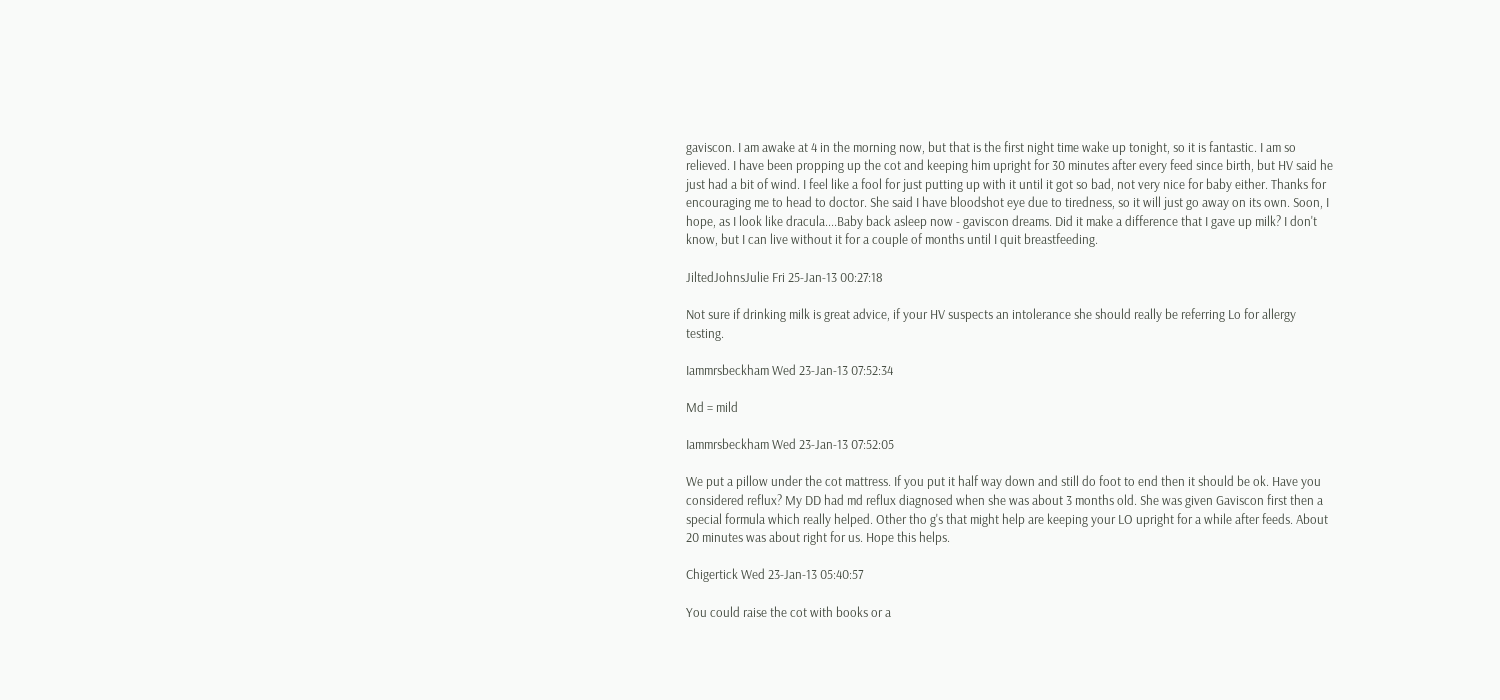gaviscon. I am awake at 4 in the morning now, but that is the first night time wake up tonight, so it is fantastic. I am so relieved. I have been propping up the cot and keeping him upright for 30 minutes after every feed since birth, but HV said he just had a bit of wind. I feel like a fool for just putting up with it until it got so bad, not very nice for baby either. Thanks for encouraging me to head to doctor. She said I have bloodshot eye due to tiredness, so it will just go away on its own. Soon, I hope, as I look like dracula....Baby back asleep now - gaviscon dreams. Did it make a difference that I gave up milk? I don't know, but I can live without it for a couple of months until I quit breastfeeding.

JiltedJohnsJulie Fri 25-Jan-13 00:27:18

Not sure if drinking milk is great advice, if your HV suspects an intolerance she should really be referring Lo for allergy testing.

Iammrsbeckham Wed 23-Jan-13 07:52:34

Md = mild

Iammrsbeckham Wed 23-Jan-13 07:52:05

We put a pillow under the cot mattress. If you put it half way down and still do foot to end then it should be ok. Have you considered reflux? My DD had md reflux diagnosed when she was about 3 months old. She was given Gaviscon first then a special formula which really helped. Other tho g's that might help are keeping your LO upright for a while after feeds. About 20 minutes was about right for us. Hope this helps.

Chigertick Wed 23-Jan-13 05:40:57

You could raise the cot with books or a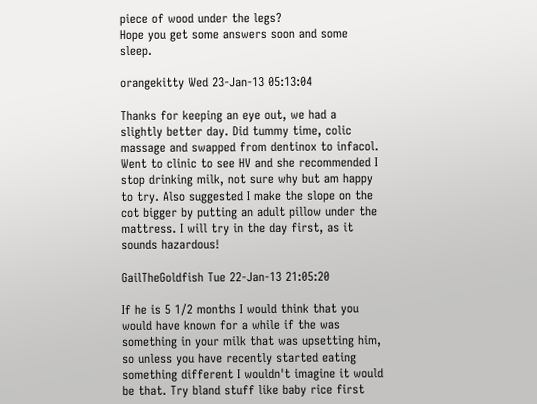piece of wood under the legs?
Hope you get some answers soon and some sleep.

orangekitty Wed 23-Jan-13 05:13:04

Thanks for keeping an eye out, we had a slightly better day. Did tummy time, colic massage and swapped from dentinox to infacol. Went to clinic to see HV and she recommended I stop drinking milk, not sure why but am happy to try. Also suggested I make the slope on the cot bigger by putting an adult pillow under the mattress. I will try in the day first, as it sounds hazardous!

GailTheGoldfish Tue 22-Jan-13 21:05:20

If he is 5 1/2 months I would think that you would have known for a while if the was something in your milk that was upsetting him, so unless you have recently started eating something different I wouldn't imagine it would be that. Try bland stuff like baby rice first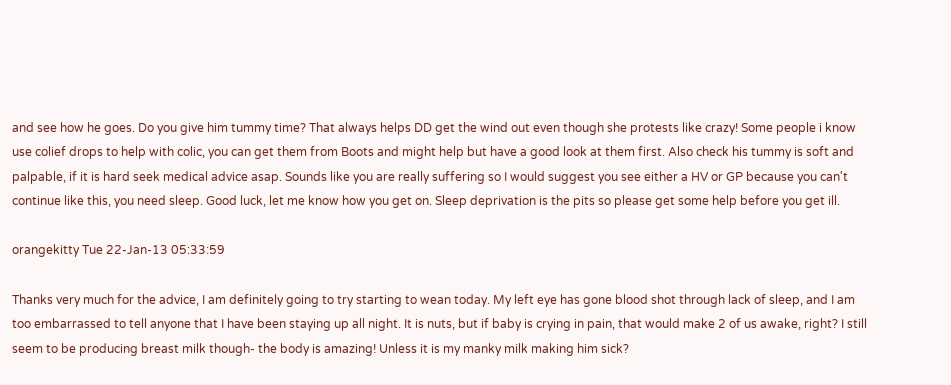and see how he goes. Do you give him tummy time? That always helps DD get the wind out even though she protests like crazy! Some people i know use colief drops to help with colic, you can get them from Boots and might help but have a good look at them first. Also check his tummy is soft and palpable, if it is hard seek medical advice asap. Sounds like you are really suffering so I would suggest you see either a HV or GP because you can't continue like this, you need sleep. Good luck, let me know how you get on. Sleep deprivation is the pits so please get some help before you get ill.

orangekitty Tue 22-Jan-13 05:33:59

Thanks very much for the advice, I am definitely going to try starting to wean today. My left eye has gone blood shot through lack of sleep, and I am too embarrassed to tell anyone that I have been staying up all night. It is nuts, but if baby is crying in pain, that would make 2 of us awake, right? I still seem to be producing breast milk though- the body is amazing! Unless it is my manky milk making him sick?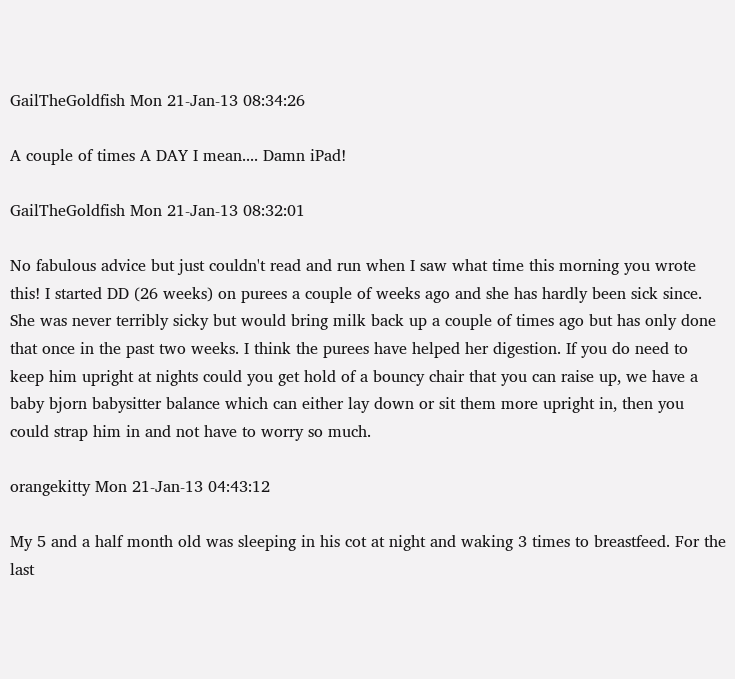GailTheGoldfish Mon 21-Jan-13 08:34:26

A couple of times A DAY I mean.... Damn iPad!

GailTheGoldfish Mon 21-Jan-13 08:32:01

No fabulous advice but just couldn't read and run when I saw what time this morning you wrote this! I started DD (26 weeks) on purees a couple of weeks ago and she has hardly been sick since. She was never terribly sicky but would bring milk back up a couple of times ago but has only done that once in the past two weeks. I think the purees have helped her digestion. If you do need to keep him upright at nights could you get hold of a bouncy chair that you can raise up, we have a baby bjorn babysitter balance which can either lay down or sit them more upright in, then you could strap him in and not have to worry so much.

orangekitty Mon 21-Jan-13 04:43:12

My 5 and a half month old was sleeping in his cot at night and waking 3 times to breastfeed. For the last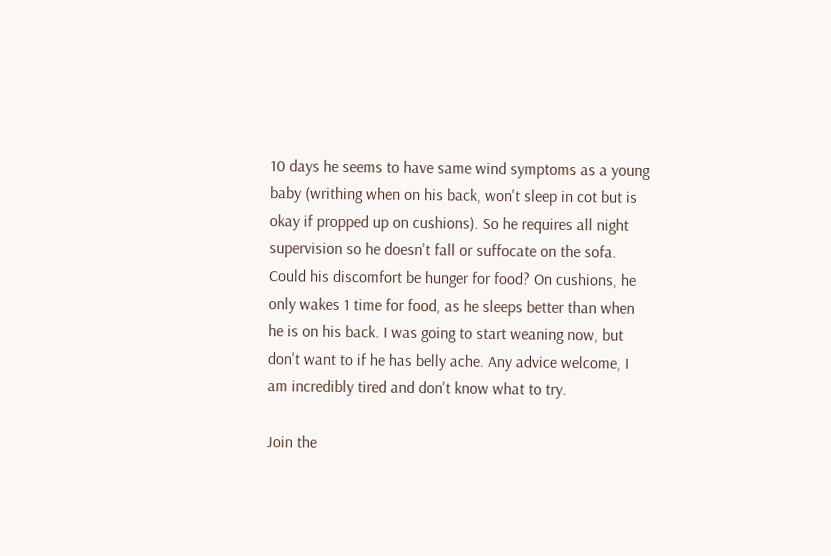10 days he seems to have same wind symptoms as a young baby (writhing when on his back, won't sleep in cot but is okay if propped up on cushions). So he requires all night supervision so he doesn't fall or suffocate on the sofa. Could his discomfort be hunger for food? On cushions, he only wakes 1 time for food, as he sleeps better than when he is on his back. I was going to start weaning now, but don't want to if he has belly ache. Any advice welcome, I am incredibly tired and don't know what to try.

Join the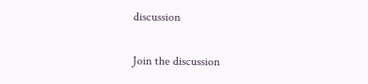discussion

Join the discussion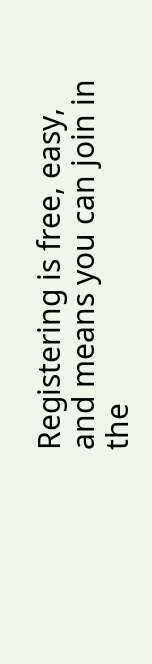Registering is free, easy, and means you can join in the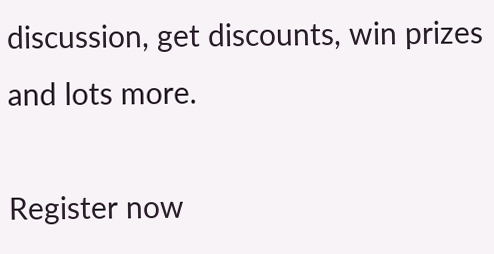discussion, get discounts, win prizes and lots more.

Register now